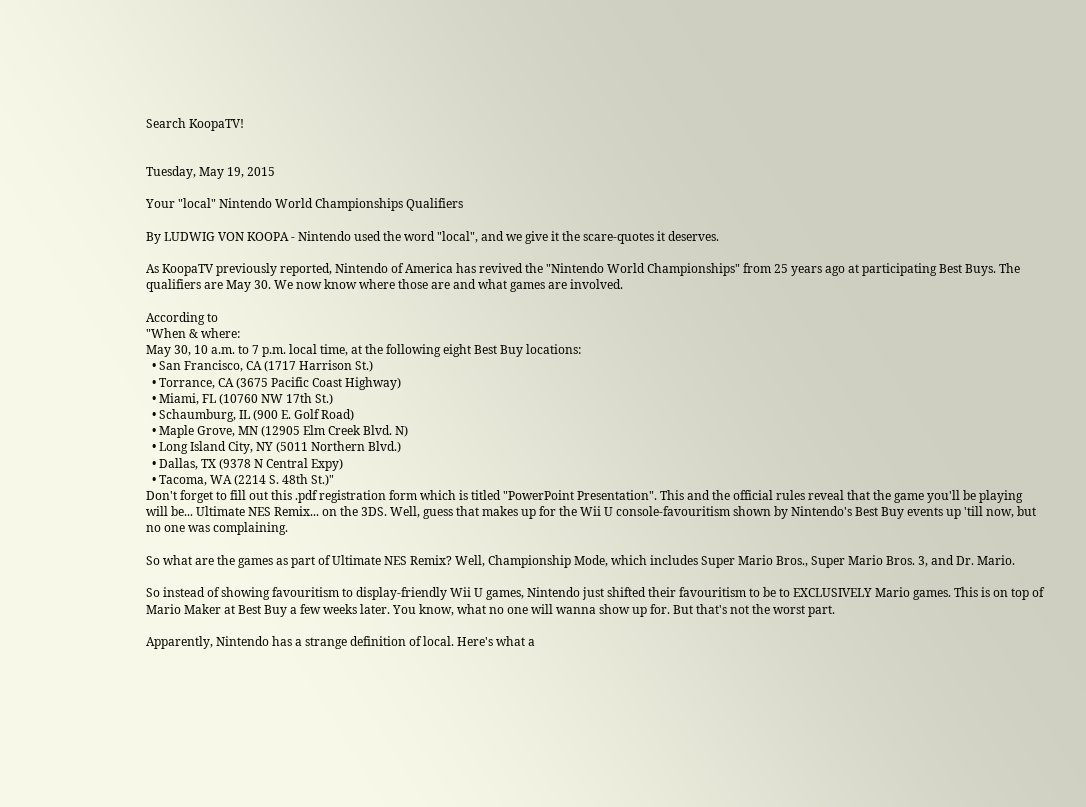Search KoopaTV!


Tuesday, May 19, 2015

Your "local" Nintendo World Championships Qualifiers

By LUDWIG VON KOOPA - Nintendo used the word "local", and we give it the scare-quotes it deserves.

As KoopaTV previously reported, Nintendo of America has revived the "Nintendo World Championships" from 25 years ago at participating Best Buys. The qualifiers are May 30. We now know where those are and what games are involved.

According to
"When & where:
May 30, 10 a.m. to 7 p.m. local time, at the following eight Best Buy locations:
  • San Francisco, CA (1717 Harrison St.)
  • Torrance, CA (3675 Pacific Coast Highway)
  • Miami, FL (10760 NW 17th St.)
  • Schaumburg, IL (900 E. Golf Road)
  • Maple Grove, MN (12905 Elm Creek Blvd. N)
  • Long Island City, NY (5011 Northern Blvd.)
  • Dallas, TX (9378 N Central Expy)
  • Tacoma, WA (2214 S. 48th St.)"
Don't forget to fill out this .pdf registration form which is titled "PowerPoint Presentation". This and the official rules reveal that the game you'll be playing will be... Ultimate NES Remix... on the 3DS. Well, guess that makes up for the Wii U console-favouritism shown by Nintendo's Best Buy events up 'till now, but no one was complaining.

So what are the games as part of Ultimate NES Remix? Well, Championship Mode, which includes Super Mario Bros., Super Mario Bros. 3, and Dr. Mario.

So instead of showing favouritism to display-friendly Wii U games, Nintendo just shifted their favouritism to be to EXCLUSIVELY Mario games. This is on top of Mario Maker at Best Buy a few weeks later. You know, what no one will wanna show up for. But that's not the worst part.

Apparently, Nintendo has a strange definition of local. Here's what a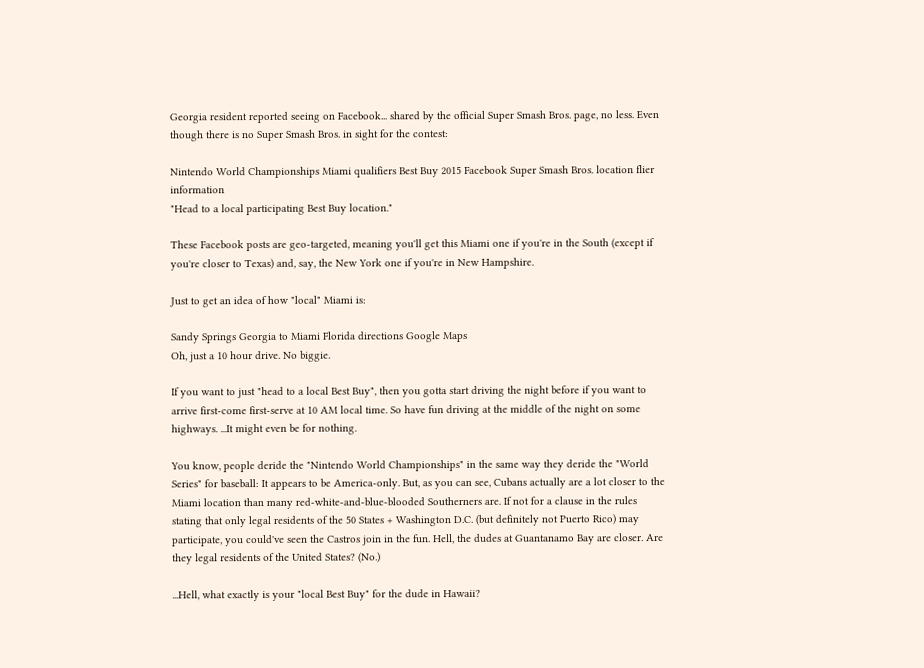Georgia resident reported seeing on Facebook... shared by the official Super Smash Bros. page, no less. Even though there is no Super Smash Bros. in sight for the contest:

Nintendo World Championships Miami qualifiers Best Buy 2015 Facebook Super Smash Bros. location flier information
"Head to a local participating Best Buy location."

These Facebook posts are geo-targeted, meaning you'll get this Miami one if you're in the South (except if you're closer to Texas) and, say, the New York one if you're in New Hampshire.

Just to get an idea of how "local" Miami is:

Sandy Springs Georgia to Miami Florida directions Google Maps
Oh, just a 10 hour drive. No biggie.

If you want to just "head to a local Best Buy", then you gotta start driving the night before if you want to arrive first-come first-serve at 10 AM local time. So have fun driving at the middle of the night on some highways. ...It might even be for nothing.

You know, people deride the "Nintendo World Championships" in the same way they deride the "World Series" for baseball: It appears to be America-only. But, as you can see, Cubans actually are a lot closer to the Miami location than many red-white-and-blue-blooded Southerners are. If not for a clause in the rules stating that only legal residents of the 50 States + Washington D.C. (but definitely not Puerto Rico) may participate, you could've seen the Castros join in the fun. Hell, the dudes at Guantanamo Bay are closer. Are they legal residents of the United States? (No.)

...Hell, what exactly is your "local Best Buy" for the dude in Hawaii?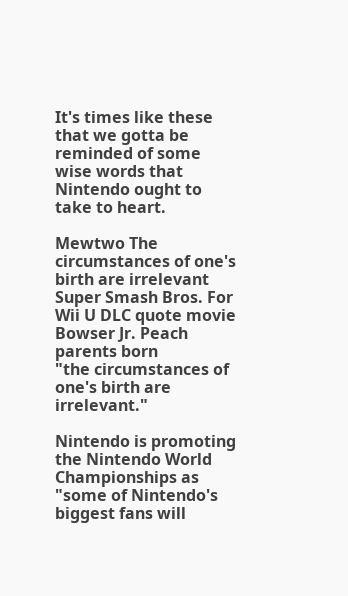It's times like these that we gotta be reminded of some wise words that Nintendo ought to take to heart.

Mewtwo The circumstances of one's birth are irrelevant Super Smash Bros. For Wii U DLC quote movie Bowser Jr. Peach parents born
"the circumstances of one's birth are irrelevant."

Nintendo is promoting the Nintendo World Championships as "some of Nintendo's biggest fans will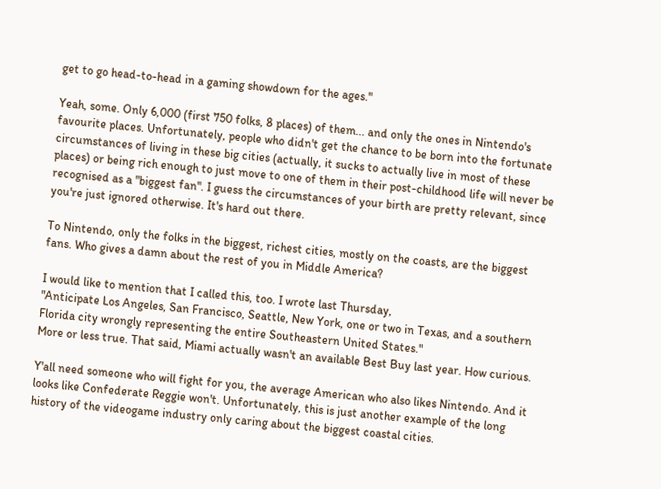get to go head-to-head in a gaming showdown for the ages."

Yeah, some. Only 6,000 (first 750 folks, 8 places) of them... and only the ones in Nintendo's favourite places. Unfortunately, people who didn't get the chance to be born into the fortunate circumstances of living in these big cities (actually, it sucks to actually live in most of these places) or being rich enough to just move to one of them in their post-childhood life will never be recognised as a "biggest fan". I guess the circumstances of your birth are pretty relevant, since you're just ignored otherwise. It's hard out there.

To Nintendo, only the folks in the biggest, richest cities, mostly on the coasts, are the biggest fans. Who gives a damn about the rest of you in Middle America?

I would like to mention that I called this, too. I wrote last Thursday,
"Anticipate Los Angeles, San Francisco, Seattle, New York, one or two in Texas, and a southern Florida city wrongly representing the entire Southeastern United States."
More or less true. That said, Miami actually wasn't an available Best Buy last year. How curious.

Y'all need someone who will fight for you, the average American who also likes Nintendo. And it looks like Confederate Reggie won't. Unfortunately, this is just another example of the long history of the videogame industry only caring about the biggest coastal cities.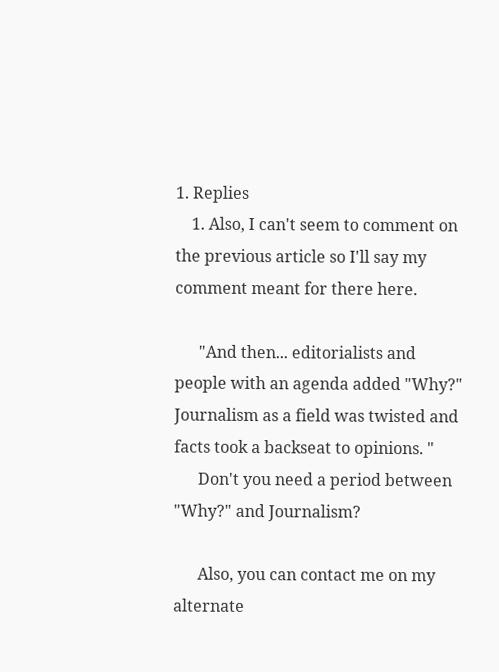1. Replies
    1. Also, I can't seem to comment on the previous article so I'll say my comment meant for there here.

      "And then... editorialists and people with an agenda added "Why?" Journalism as a field was twisted and facts took a backseat to opinions. "
      Don't you need a period between "Why?" and Journalism?

      Also, you can contact me on my alternate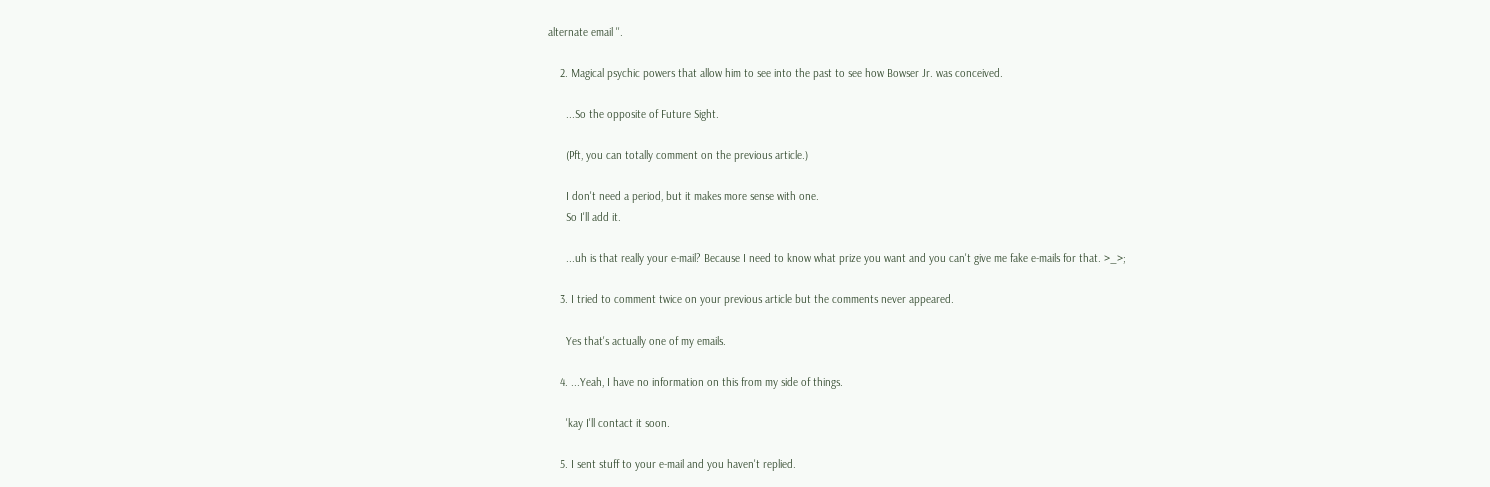alternate email ''.

    2. Magical psychic powers that allow him to see into the past to see how Bowser Jr. was conceived.

      ...So the opposite of Future Sight.

      (Pft, you can totally comment on the previous article.)

      I don't need a period, but it makes more sense with one.
      So I'll add it.

      ...uh is that really your e-mail? Because I need to know what prize you want and you can't give me fake e-mails for that. >_>;

    3. I tried to comment twice on your previous article but the comments never appeared.

      Yes that's actually one of my emails.

    4. ...Yeah, I have no information on this from my side of things.

      'kay I'll contact it soon.

    5. I sent stuff to your e-mail and you haven't replied.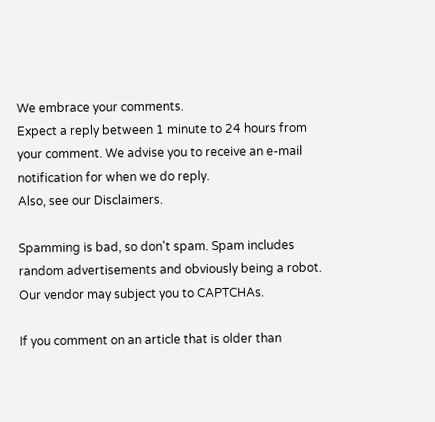We embrace your comments.
Expect a reply between 1 minute to 24 hours from your comment. We advise you to receive an e-mail notification for when we do reply.
Also, see our Disclaimers.

Spamming is bad, so don't spam. Spam includes random advertisements and obviously being a robot. Our vendor may subject you to CAPTCHAs.

If you comment on an article that is older than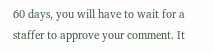60 days, you will have to wait for a staffer to approve your comment. It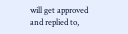will get approved and replied to,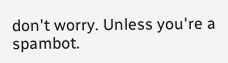don't worry. Unless you're a spambot.